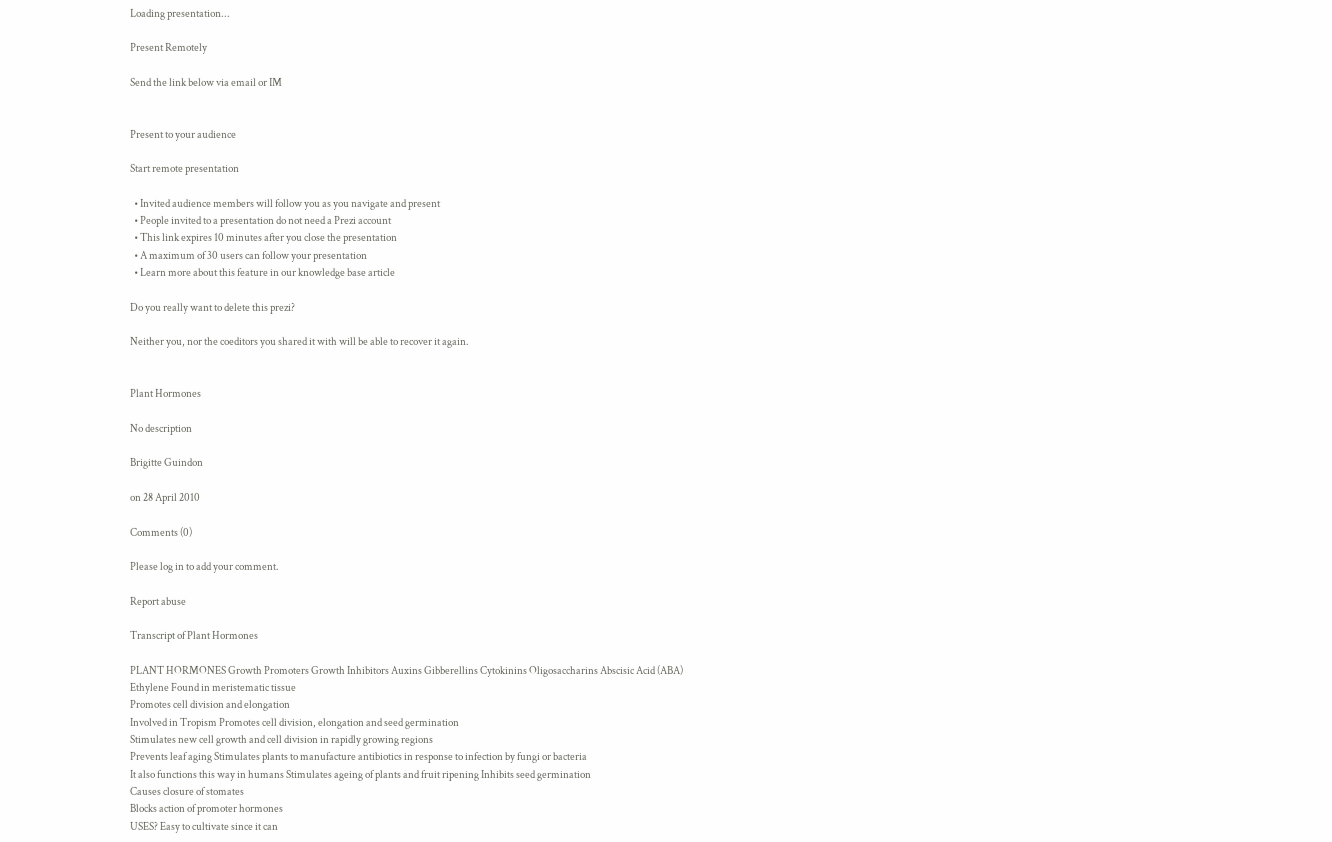Loading presentation...

Present Remotely

Send the link below via email or IM


Present to your audience

Start remote presentation

  • Invited audience members will follow you as you navigate and present
  • People invited to a presentation do not need a Prezi account
  • This link expires 10 minutes after you close the presentation
  • A maximum of 30 users can follow your presentation
  • Learn more about this feature in our knowledge base article

Do you really want to delete this prezi?

Neither you, nor the coeditors you shared it with will be able to recover it again.


Plant Hormones

No description

Brigitte Guindon

on 28 April 2010

Comments (0)

Please log in to add your comment.

Report abuse

Transcript of Plant Hormones

PLANT HORMONES Growth Promoters Growth Inhibitors Auxins Gibberellins Cytokinins Oligosaccharins Abscisic Acid (ABA) Ethylene Found in meristematic tissue
Promotes cell division and elongation
Involved in Tropism Promotes cell division, elongation and seed germination
Stimulates new cell growth and cell division in rapidly growing regions
Prevents leaf aging Stimulates plants to manufacture antibiotics in response to infection by fungi or bacteria
It also functions this way in humans Stimulates ageing of plants and fruit ripening Inhibits seed germination
Causes closure of stomates
Blocks action of promoter hormones
USES? Easy to cultivate since it can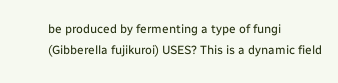be produced by fermenting a type of fungi (Gibberella fujikuroi) USES? This is a dynamic field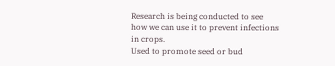Research is being conducted to see how we can use it to prevent infections in crops.
Used to promote seed or bud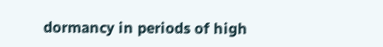dormancy in periods of high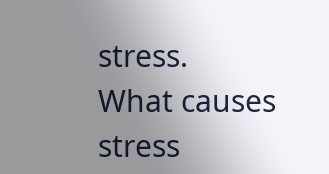stress.
What causes stress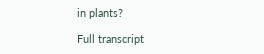in plants?

Full transcript